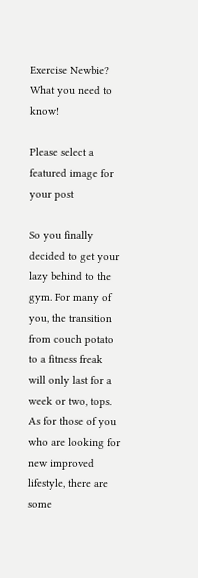Exercise Newbie? What you need to know!

Please select a featured image for your post

So you finally decided to get your lazy behind to the gym. For many of you, the transition from couch potato to a fitness freak will only last for a week or two, tops. As for those of you who are looking for new improved lifestyle, there are some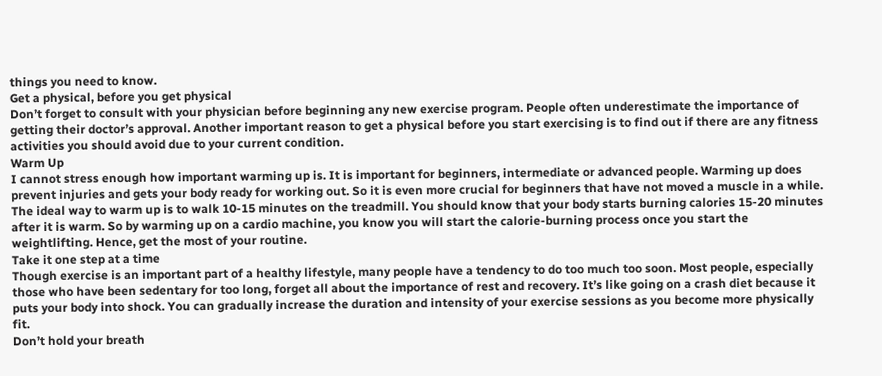things you need to know.
Get a physical, before you get physical
Don’t forget to consult with your physician before beginning any new exercise program. People often underestimate the importance of getting their doctor’s approval. Another important reason to get a physical before you start exercising is to find out if there are any fitness activities you should avoid due to your current condition.
Warm Up
I cannot stress enough how important warming up is. It is important for beginners, intermediate or advanced people. Warming up does prevent injuries and gets your body ready for working out. So it is even more crucial for beginners that have not moved a muscle in a while. The ideal way to warm up is to walk 10-15 minutes on the treadmill. You should know that your body starts burning calories 15-20 minutes after it is warm. So by warming up on a cardio machine, you know you will start the calorie-burning process once you start the weightlifting. Hence, get the most of your routine.
Take it one step at a time
Though exercise is an important part of a healthy lifestyle, many people have a tendency to do too much too soon. Most people, especially those who have been sedentary for too long, forget all about the importance of rest and recovery. It’s like going on a crash diet because it puts your body into shock. You can gradually increase the duration and intensity of your exercise sessions as you become more physically fit.
Don’t hold your breath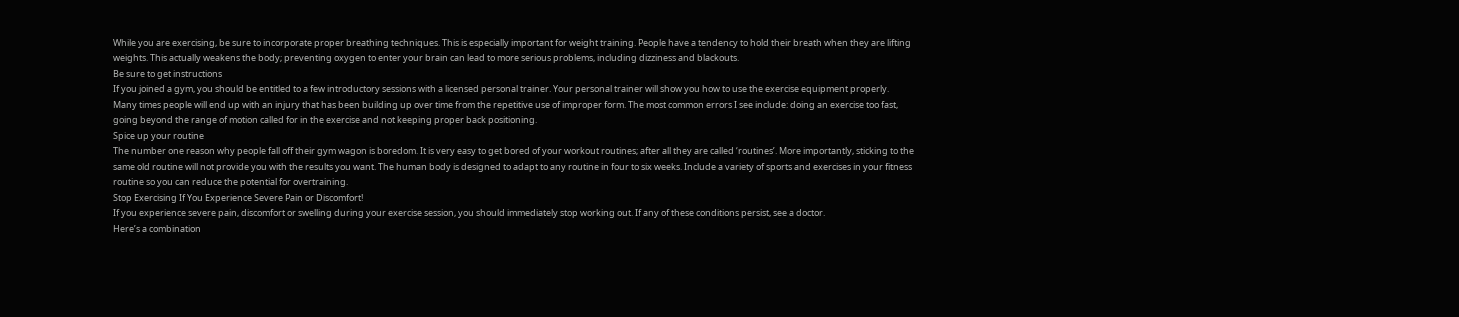While you are exercising, be sure to incorporate proper breathing techniques. This is especially important for weight training. People have a tendency to hold their breath when they are lifting weights. This actually weakens the body; preventing oxygen to enter your brain can lead to more serious problems, including dizziness and blackouts.
Be sure to get instructions
If you joined a gym, you should be entitled to a few introductory sessions with a licensed personal trainer. Your personal trainer will show you how to use the exercise equipment properly. Many times people will end up with an injury that has been building up over time from the repetitive use of improper form. The most common errors I see include: doing an exercise too fast, going beyond the range of motion called for in the exercise and not keeping proper back positioning.
Spice up your routine
The number one reason why people fall off their gym wagon is boredom. It is very easy to get bored of your workout routines; after all they are called ‘routines’. More importantly, sticking to the same old routine will not provide you with the results you want. The human body is designed to adapt to any routine in four to six weeks. Include a variety of sports and exercises in your fitness routine so you can reduce the potential for overtraining.
Stop Exercising If You Experience Severe Pain or Discomfort!
If you experience severe pain, discomfort or swelling during your exercise session, you should immediately stop working out. If any of these conditions persist, see a doctor.
Here’s a combination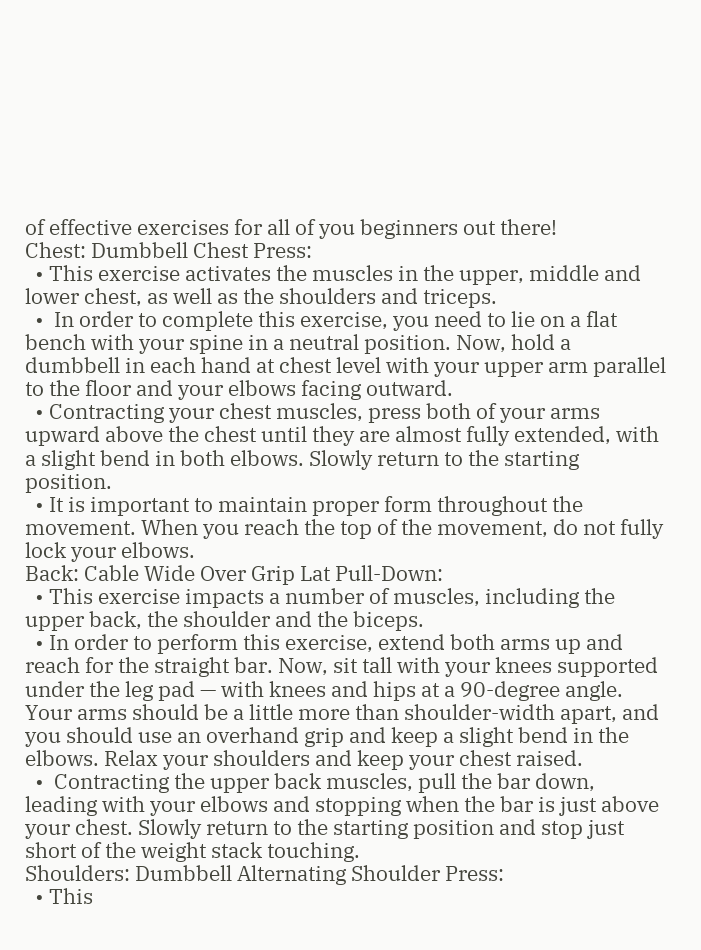of effective exercises for all of you beginners out there!
Chest: Dumbbell Chest Press:
  • This exercise activates the muscles in the upper, middle and lower chest, as well as the shoulders and triceps.
  •  In order to complete this exercise, you need to lie on a flat bench with your spine in a neutral position. Now, hold a dumbbell in each hand at chest level with your upper arm parallel to the floor and your elbows facing outward.
  • Contracting your chest muscles, press both of your arms upward above the chest until they are almost fully extended, with a slight bend in both elbows. Slowly return to the starting position.
  • It is important to maintain proper form throughout the movement. When you reach the top of the movement, do not fully lock your elbows.
Back: Cable Wide Over Grip Lat Pull-Down:
  • This exercise impacts a number of muscles, including the upper back, the shoulder and the biceps.
  • In order to perform this exercise, extend both arms up and reach for the straight bar. Now, sit tall with your knees supported under the leg pad — with knees and hips at a 90-degree angle. Your arms should be a little more than shoulder-width apart, and you should use an overhand grip and keep a slight bend in the elbows. Relax your shoulders and keep your chest raised.
  •  Contracting the upper back muscles, pull the bar down, leading with your elbows and stopping when the bar is just above your chest. Slowly return to the starting position and stop just short of the weight stack touching.
Shoulders: Dumbbell Alternating Shoulder Press:
  • This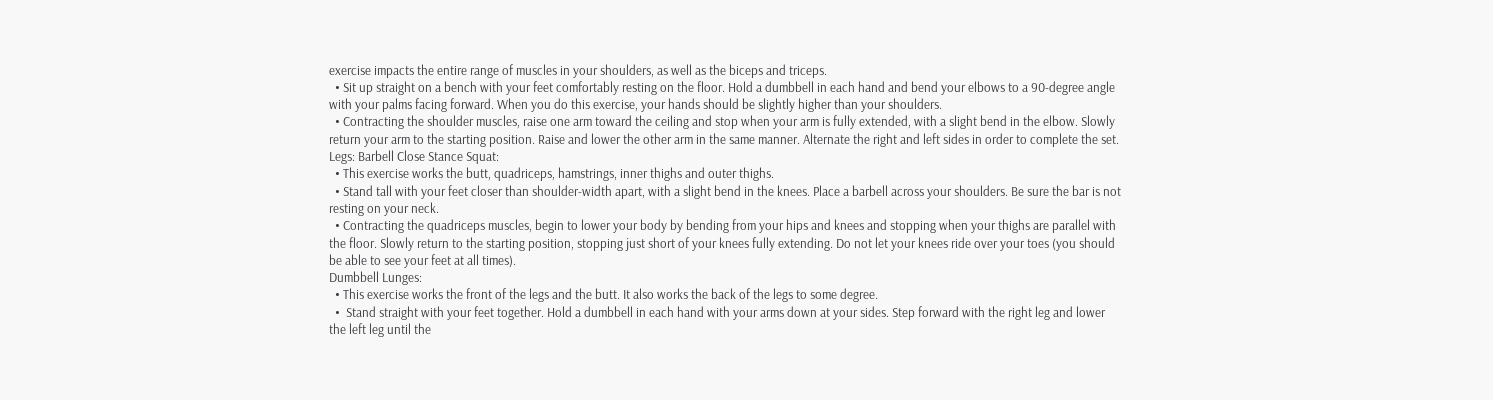exercise impacts the entire range of muscles in your shoulders, as well as the biceps and triceps.
  • Sit up straight on a bench with your feet comfortably resting on the floor. Hold a dumbbell in each hand and bend your elbows to a 90-degree angle with your palms facing forward. When you do this exercise, your hands should be slightly higher than your shoulders.
  • Contracting the shoulder muscles, raise one arm toward the ceiling and stop when your arm is fully extended, with a slight bend in the elbow. Slowly return your arm to the starting position. Raise and lower the other arm in the same manner. Alternate the right and left sides in order to complete the set.
Legs: Barbell Close Stance Squat:
  • This exercise works the butt, quadriceps, hamstrings, inner thighs and outer thighs.
  • Stand tall with your feet closer than shoulder-width apart, with a slight bend in the knees. Place a barbell across your shoulders. Be sure the bar is not resting on your neck.
  • Contracting the quadriceps muscles, begin to lower your body by bending from your hips and knees and stopping when your thighs are parallel with the floor. Slowly return to the starting position, stopping just short of your knees fully extending. Do not let your knees ride over your toes (you should be able to see your feet at all times).
Dumbbell Lunges:
  • This exercise works the front of the legs and the butt. It also works the back of the legs to some degree.
  •  Stand straight with your feet together. Hold a dumbbell in each hand with your arms down at your sides. Step forward with the right leg and lower the left leg until the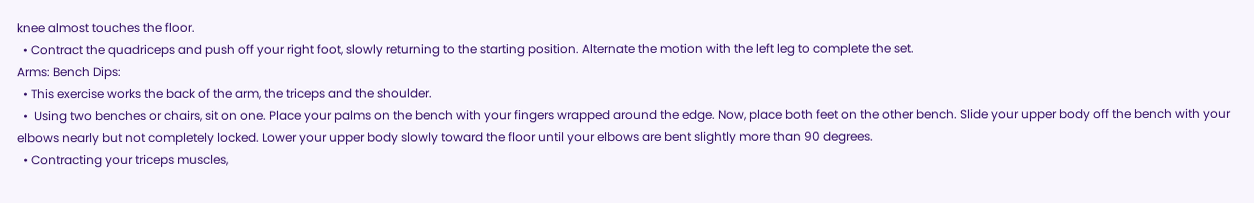knee almost touches the floor.
  • Contract the quadriceps and push off your right foot, slowly returning to the starting position. Alternate the motion with the left leg to complete the set.
Arms: Bench Dips:
  • This exercise works the back of the arm, the triceps and the shoulder.
  •  Using two benches or chairs, sit on one. Place your palms on the bench with your fingers wrapped around the edge. Now, place both feet on the other bench. Slide your upper body off the bench with your elbows nearly but not completely locked. Lower your upper body slowly toward the floor until your elbows are bent slightly more than 90 degrees.
  • Contracting your triceps muscles,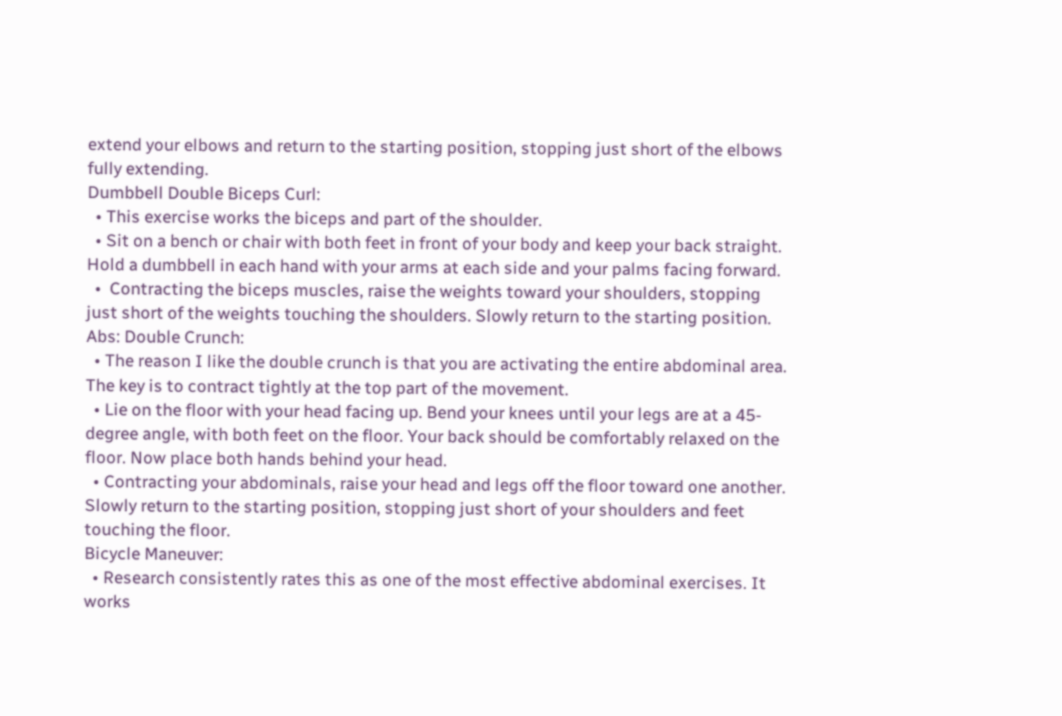extend your elbows and return to the starting position, stopping just short of the elbows fully extending.
Dumbbell Double Biceps Curl:
  • This exercise works the biceps and part of the shoulder.
  • Sit on a bench or chair with both feet in front of your body and keep your back straight. Hold a dumbbell in each hand with your arms at each side and your palms facing forward.
  •  Contracting the biceps muscles, raise the weights toward your shoulders, stopping just short of the weights touching the shoulders. Slowly return to the starting position.
Abs: Double Crunch:
  • The reason I like the double crunch is that you are activating the entire abdominal area. The key is to contract tightly at the top part of the movement.
  • Lie on the floor with your head facing up. Bend your knees until your legs are at a 45-degree angle, with both feet on the floor. Your back should be comfortably relaxed on the floor. Now place both hands behind your head.
  • Contracting your abdominals, raise your head and legs off the floor toward one another. Slowly return to the starting position, stopping just short of your shoulders and feet touching the floor.
Bicycle Maneuver:
  • Research consistently rates this as one of the most effective abdominal exercises. It works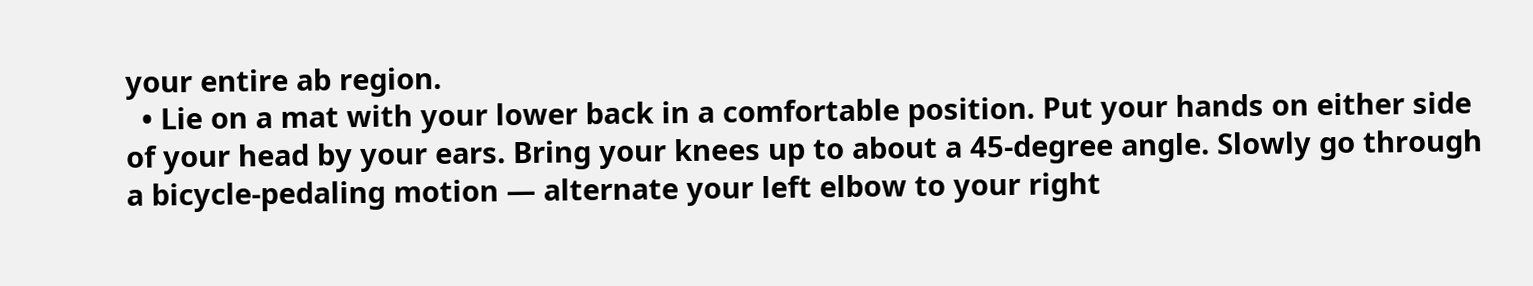your entire ab region.
  • Lie on a mat with your lower back in a comfortable position. Put your hands on either side of your head by your ears. Bring your knees up to about a 45-degree angle. Slowly go through a bicycle-pedaling motion — alternate your left elbow to your right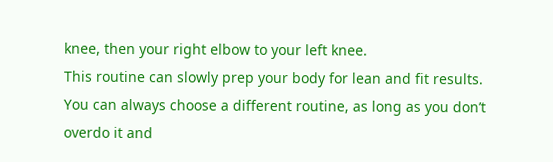knee, then your right elbow to your left knee.
This routine can slowly prep your body for lean and fit results. You can always choose a different routine, as long as you don’t overdo it and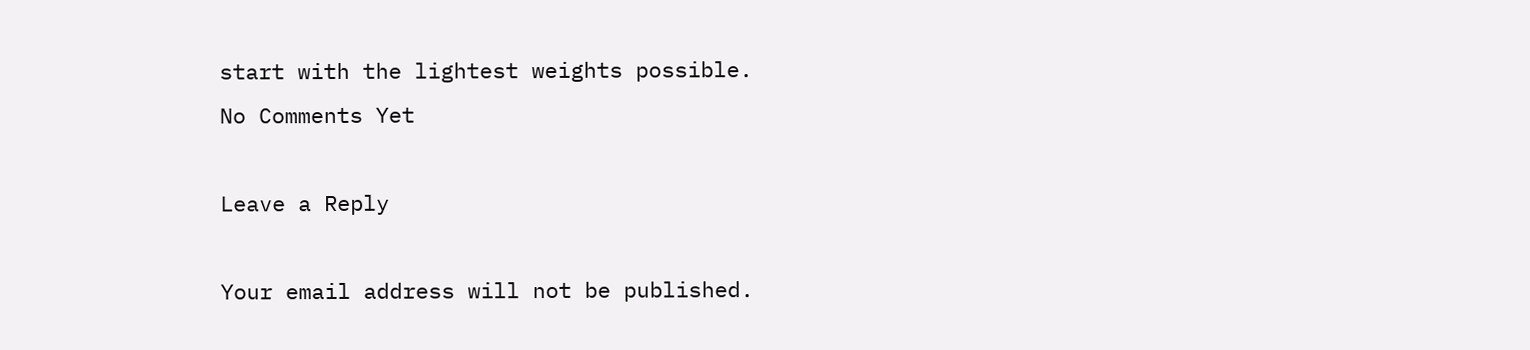start with the lightest weights possible.
No Comments Yet

Leave a Reply

Your email address will not be published.